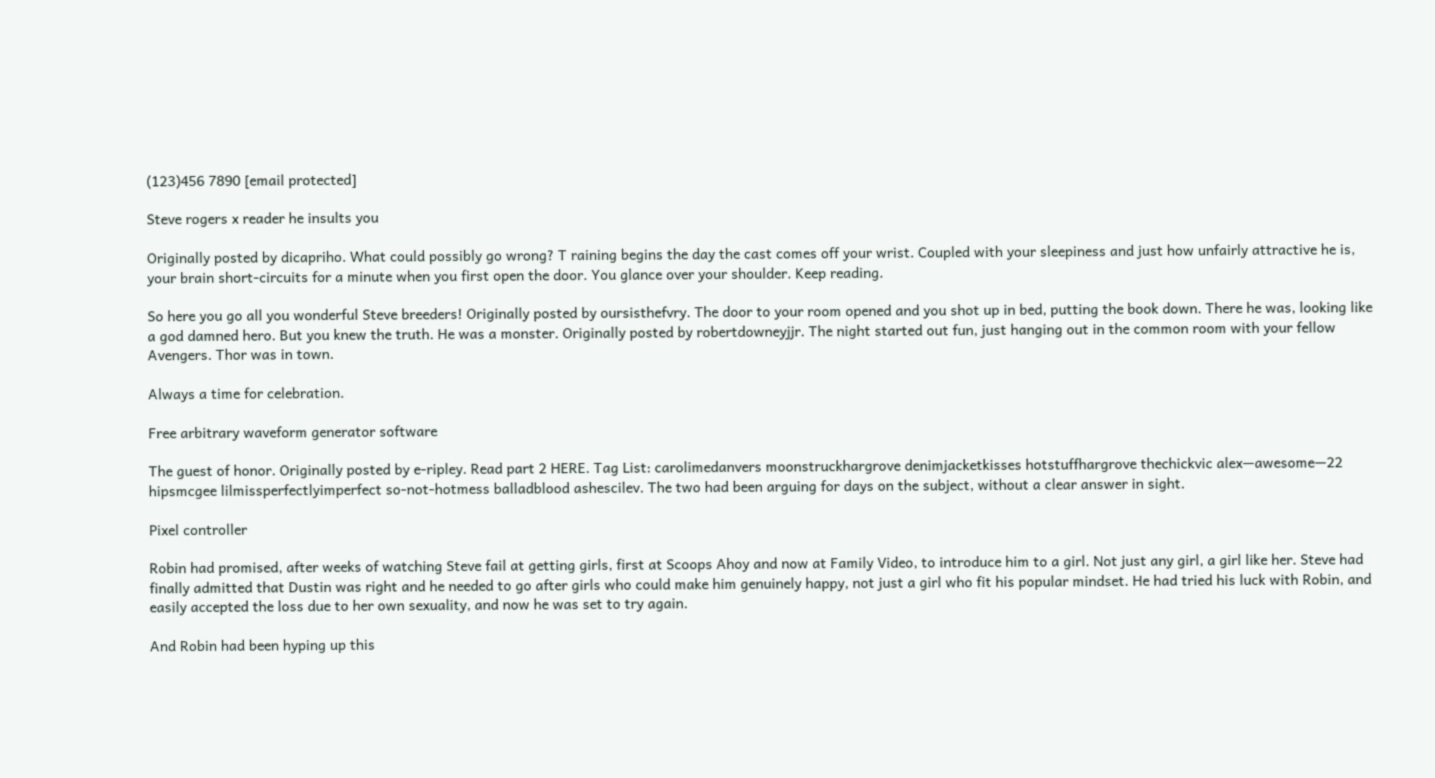(123)456 7890 [email protected]

Steve rogers x reader he insults you

Originally posted by dicapriho. What could possibly go wrong? T raining begins the day the cast comes off your wrist. Coupled with your sleepiness and just how unfairly attractive he is, your brain short-circuits for a minute when you first open the door. You glance over your shoulder. Keep reading.

So here you go all you wonderful Steve breeders! Originally posted by oursisthefvry. The door to your room opened and you shot up in bed, putting the book down. There he was, looking like a god damned hero. But you knew the truth. He was a monster. Originally posted by robertdowneyjjr. The night started out fun, just hanging out in the common room with your fellow Avengers. Thor was in town.

Always a time for celebration.

Free arbitrary waveform generator software

The guest of honor. Originally posted by e-ripley. Read part 2 HERE. Tag List: carolimedanvers moonstruckhargrove denimjacketkisses hotstuffhargrove thechickvic alex—awesome—22 hipsmcgee lilmissperfectlyimperfect so-not-hotmess balladblood ashescilev. The two had been arguing for days on the subject, without a clear answer in sight.

Pixel controller

Robin had promised, after weeks of watching Steve fail at getting girls, first at Scoops Ahoy and now at Family Video, to introduce him to a girl. Not just any girl, a girl like her. Steve had finally admitted that Dustin was right and he needed to go after girls who could make him genuinely happy, not just a girl who fit his popular mindset. He had tried his luck with Robin, and easily accepted the loss due to her own sexuality, and now he was set to try again.

And Robin had been hyping up this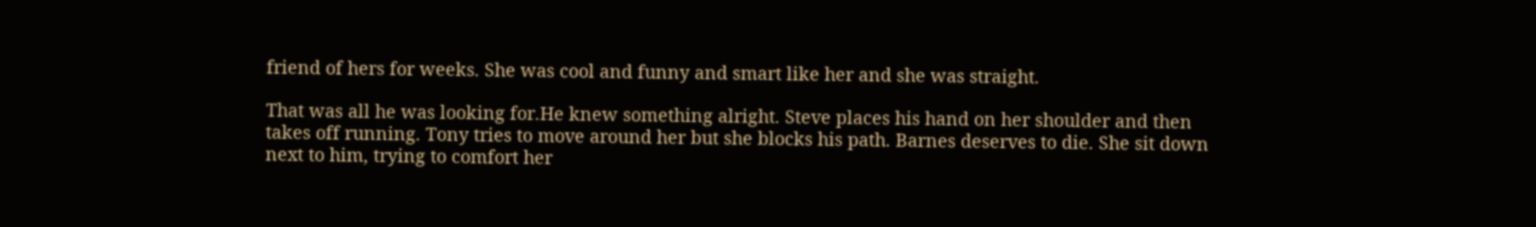friend of hers for weeks. She was cool and funny and smart like her and she was straight.

That was all he was looking for.He knew something alright. Steve places his hand on her shoulder and then takes off running. Tony tries to move around her but she blocks his path. Barnes deserves to die. She sit down next to him, trying to comfort her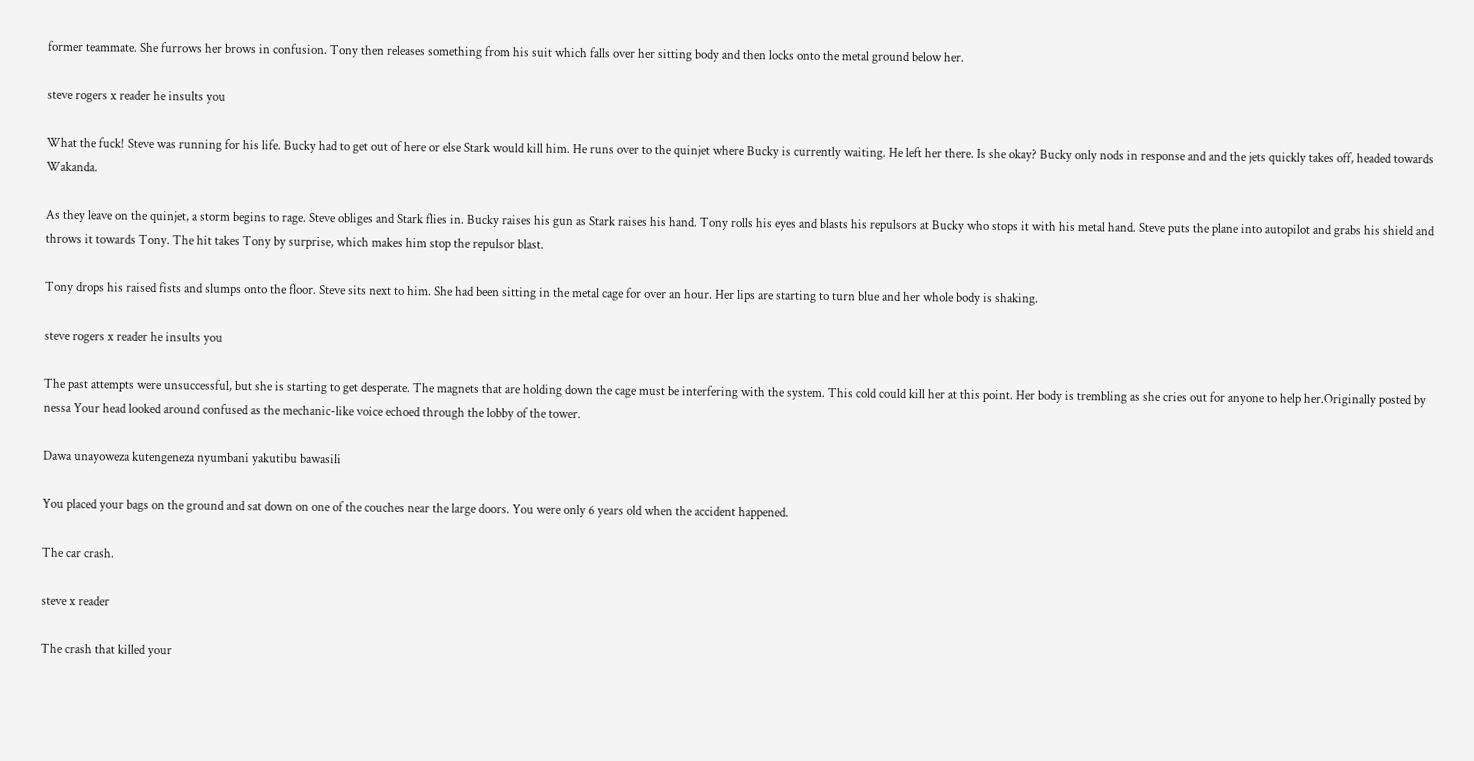former teammate. She furrows her brows in confusion. Tony then releases something from his suit which falls over her sitting body and then locks onto the metal ground below her.

steve rogers x reader he insults you

What the fuck! Steve was running for his life. Bucky had to get out of here or else Stark would kill him. He runs over to the quinjet where Bucky is currently waiting. He left her there. Is she okay? Bucky only nods in response and and the jets quickly takes off, headed towards Wakanda.

As they leave on the quinjet, a storm begins to rage. Steve obliges and Stark flies in. Bucky raises his gun as Stark raises his hand. Tony rolls his eyes and blasts his repulsors at Bucky who stops it with his metal hand. Steve puts the plane into autopilot and grabs his shield and throws it towards Tony. The hit takes Tony by surprise, which makes him stop the repulsor blast.

Tony drops his raised fists and slumps onto the floor. Steve sits next to him. She had been sitting in the metal cage for over an hour. Her lips are starting to turn blue and her whole body is shaking.

steve rogers x reader he insults you

The past attempts were unsuccessful, but she is starting to get desperate. The magnets that are holding down the cage must be interfering with the system. This cold could kill her at this point. Her body is trembling as she cries out for anyone to help her.Originally posted by nessa Your head looked around confused as the mechanic-like voice echoed through the lobby of the tower.

Dawa unayoweza kutengeneza nyumbani yakutibu bawasili

You placed your bags on the ground and sat down on one of the couches near the large doors. You were only 6 years old when the accident happened.

The car crash.

steve x reader

The crash that killed your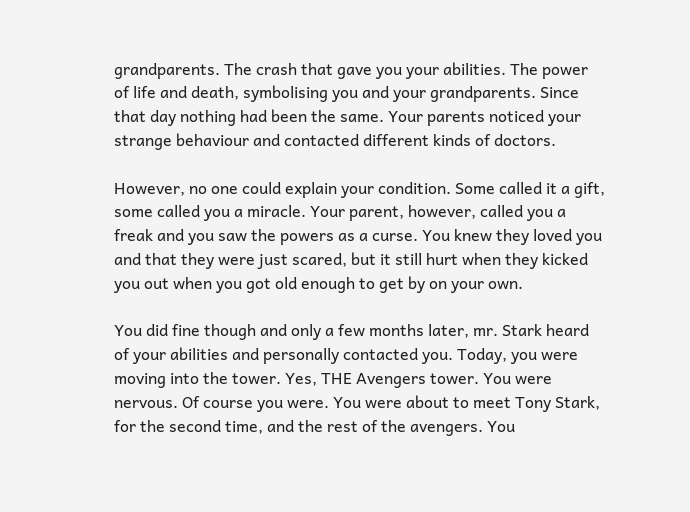grandparents. The crash that gave you your abilities. The power of life and death, symbolising you and your grandparents. Since that day nothing had been the same. Your parents noticed your strange behaviour and contacted different kinds of doctors.

However, no one could explain your condition. Some called it a gift, some called you a miracle. Your parent, however, called you a freak and you saw the powers as a curse. You knew they loved you and that they were just scared, but it still hurt when they kicked you out when you got old enough to get by on your own.

You did fine though and only a few months later, mr. Stark heard of your abilities and personally contacted you. Today, you were moving into the tower. Yes, THE Avengers tower. You were nervous. Of course you were. You were about to meet Tony Stark, for the second time, and the rest of the avengers. You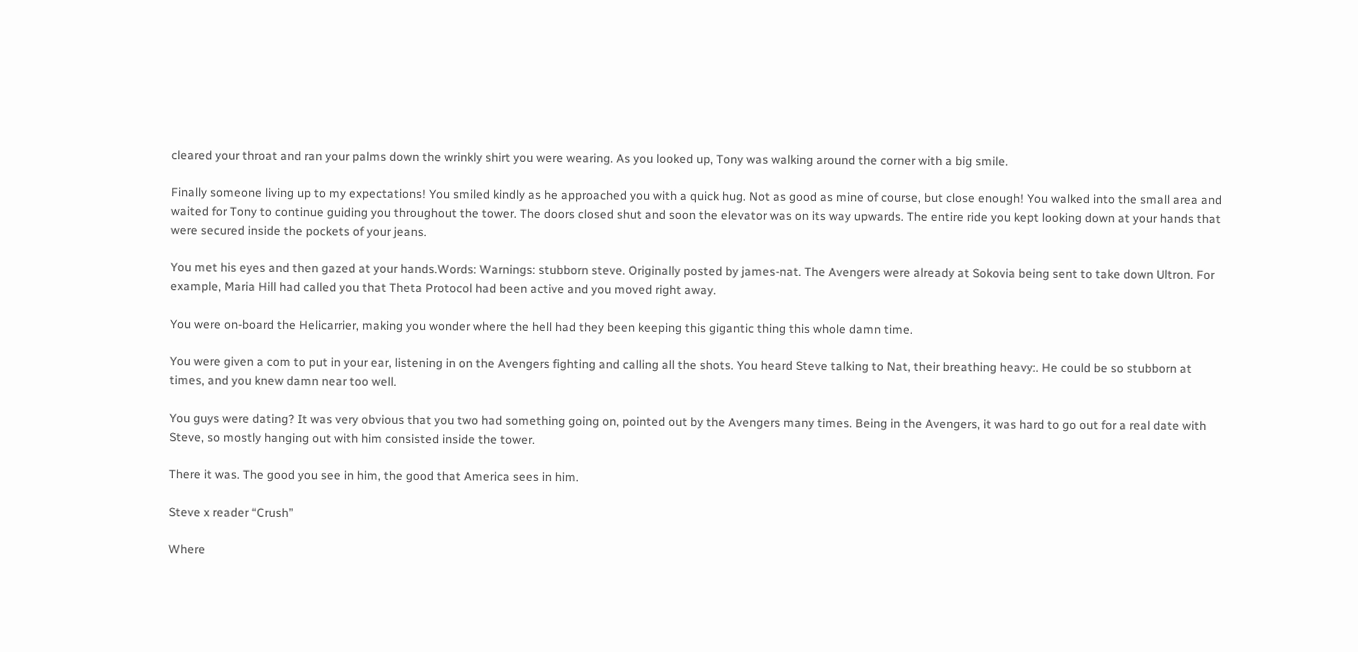cleared your throat and ran your palms down the wrinkly shirt you were wearing. As you looked up, Tony was walking around the corner with a big smile.

Finally someone living up to my expectations! You smiled kindly as he approached you with a quick hug. Not as good as mine of course, but close enough! You walked into the small area and waited for Tony to continue guiding you throughout the tower. The doors closed shut and soon the elevator was on its way upwards. The entire ride you kept looking down at your hands that were secured inside the pockets of your jeans.

You met his eyes and then gazed at your hands.Words: Warnings: stubborn steve. Originally posted by james-nat. The Avengers were already at Sokovia being sent to take down Ultron. For example, Maria Hill had called you that Theta Protocol had been active and you moved right away.

You were on-board the Helicarrier, making you wonder where the hell had they been keeping this gigantic thing this whole damn time.

You were given a com to put in your ear, listening in on the Avengers fighting and calling all the shots. You heard Steve talking to Nat, their breathing heavy:. He could be so stubborn at times, and you knew damn near too well.

You guys were dating? It was very obvious that you two had something going on, pointed out by the Avengers many times. Being in the Avengers, it was hard to go out for a real date with Steve, so mostly hanging out with him consisted inside the tower.

There it was. The good you see in him, the good that America sees in him.

Steve x reader “Crush”

Where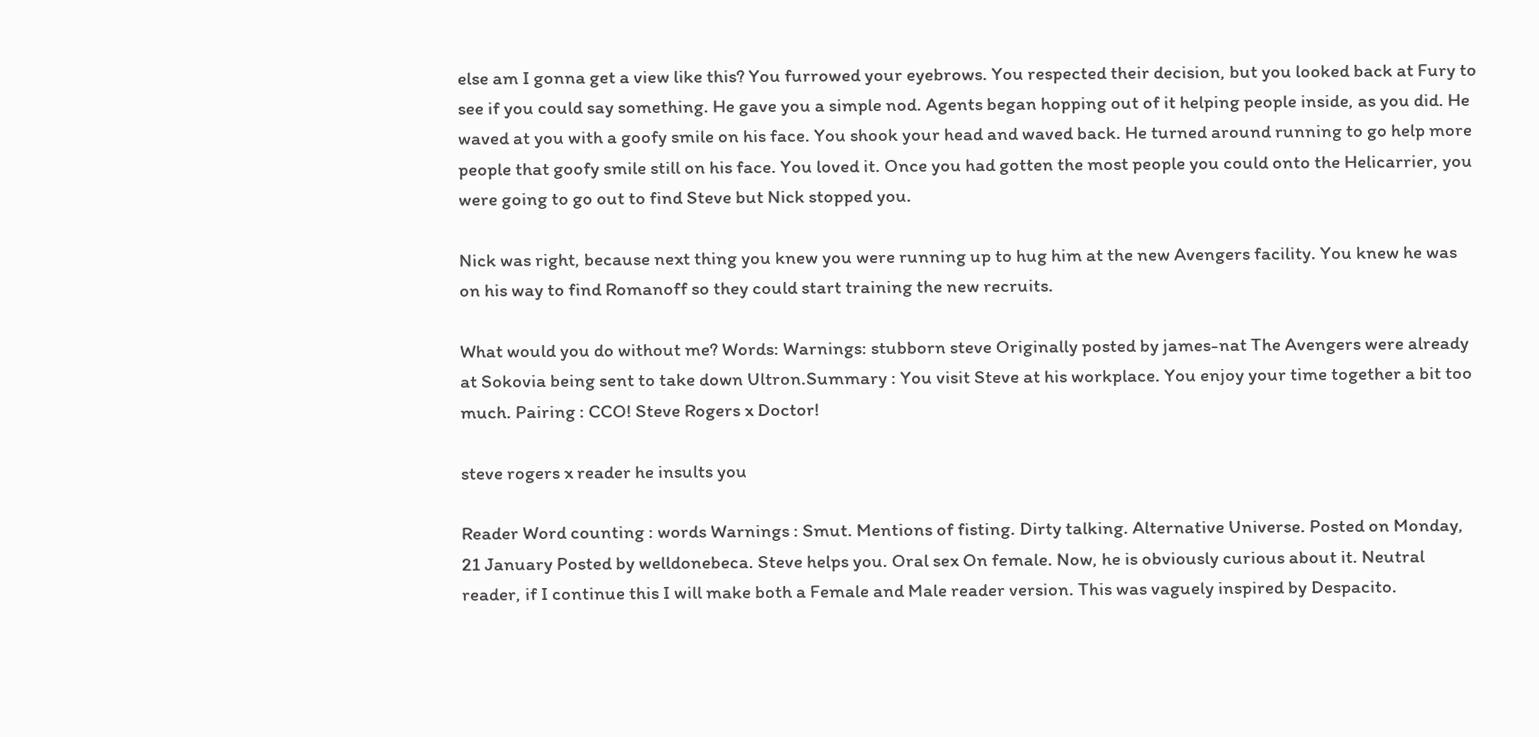else am I gonna get a view like this? You furrowed your eyebrows. You respected their decision, but you looked back at Fury to see if you could say something. He gave you a simple nod. Agents began hopping out of it helping people inside, as you did. He waved at you with a goofy smile on his face. You shook your head and waved back. He turned around running to go help more people that goofy smile still on his face. You loved it. Once you had gotten the most people you could onto the Helicarrier, you were going to go out to find Steve but Nick stopped you.

Nick was right, because next thing you knew you were running up to hug him at the new Avengers facility. You knew he was on his way to find Romanoff so they could start training the new recruits.

What would you do without me? Words: Warnings: stubborn steve Originally posted by james-nat The Avengers were already at Sokovia being sent to take down Ultron.Summary : You visit Steve at his workplace. You enjoy your time together a bit too much. Pairing : CCO! Steve Rogers x Doctor!

steve rogers x reader he insults you

Reader Word counting : words Warnings : Smut. Mentions of fisting. Dirty talking. Alternative Universe. Posted on Monday, 21 January Posted by welldonebeca. Steve helps you. Oral sex On female. Now, he is obviously curious about it. Neutral reader, if I continue this I will make both a Female and Male reader version. This was vaguely inspired by Despacito.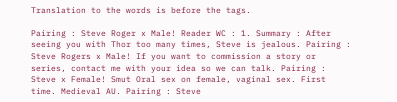Translation to the words is before the tags.

Pairing : Steve Roger x Male! Reader WC : 1. Summary : After seeing you with Thor too many times, Steve is jealous. Pairing : Steve Rogers x Male! If you want to commission a story or series, contact me with your idea so we can talk. Pairing : Steve x Female! Smut Oral sex on female, vaginal sex. First time. Medieval AU. Pairing : Steve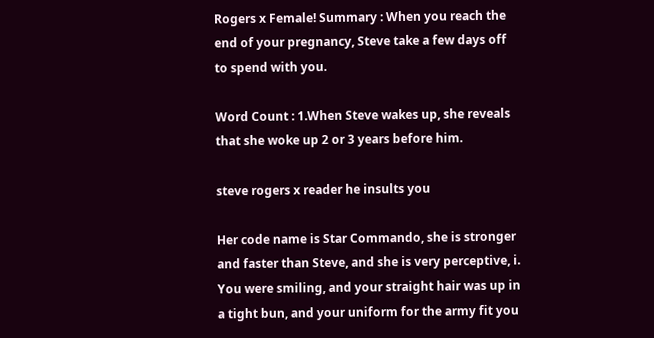Rogers x Female! Summary : When you reach the end of your pregnancy, Steve take a few days off to spend with you.

Word Count : 1.When Steve wakes up, she reveals that she woke up 2 or 3 years before him.

steve rogers x reader he insults you

Her code name is Star Commando, she is stronger and faster than Steve, and she is very perceptive, i. You were smiling, and your straight hair was up in a tight bun, and your uniform for the army fit you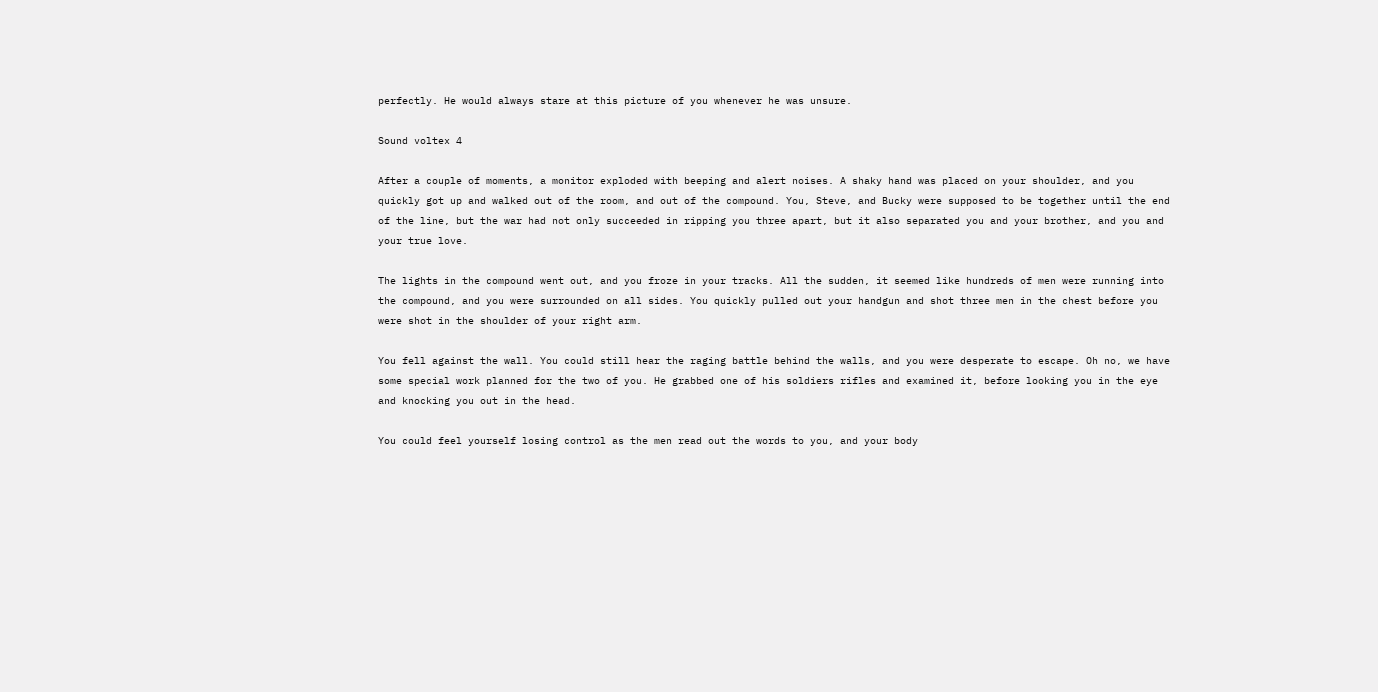perfectly. He would always stare at this picture of you whenever he was unsure.

Sound voltex 4

After a couple of moments, a monitor exploded with beeping and alert noises. A shaky hand was placed on your shoulder, and you quickly got up and walked out of the room, and out of the compound. You, Steve, and Bucky were supposed to be together until the end of the line, but the war had not only succeeded in ripping you three apart, but it also separated you and your brother, and you and your true love.

The lights in the compound went out, and you froze in your tracks. All the sudden, it seemed like hundreds of men were running into the compound, and you were surrounded on all sides. You quickly pulled out your handgun and shot three men in the chest before you were shot in the shoulder of your right arm.

You fell against the wall. You could still hear the raging battle behind the walls, and you were desperate to escape. Oh no, we have some special work planned for the two of you. He grabbed one of his soldiers rifles and examined it, before looking you in the eye and knocking you out in the head.

You could feel yourself losing control as the men read out the words to you, and your body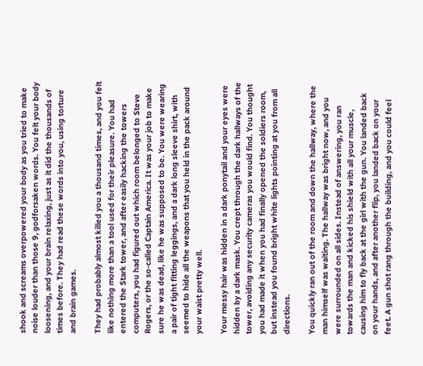shook and screams overpowered your body as you tried to make noise louder than those 9, godforsaken words. You felt your body loosening, and your brain relaxing, just as it did the thousands of times before. They had read these words into you, using torture and brain games.

They had probably almost killed you a thousand times, and you felt like nothing more than a tool used for their pleasure. You had entered the Stark tower, and after easily hacking the towers computers, you had figured out which room belonged to Steve Rogers, or the so-called Captain America. It was your job to make sure he was dead, like he was supposed to be. You were wearing a pair of tight fitting leggings, and a dark long sleeve shirt, with seemed to hide all the weapons that you held in the pack around your waist pretty well.

Your messy hair was hidden in a dark ponytail and your eyes were hidden by a dark mask. You crept through the dark hallways of the tower, avoiding any security cameras you would find. You thought you had made it when you had finally opened the soldiers room, but instead you found bright white lights pointing at you from all directions.

You quickly ran out of the room and down the hallway, where the man himself was waiting. The hallway was bright now, and you were surrounded on all sides. Instead of answering, you ran towards the man and kicked his shield with all your muscle, causing him to fly back at the girl with the gun. You landed back on your hands, and after another flip, you landed back on your feet. A gun shot rang through the building, and you could feel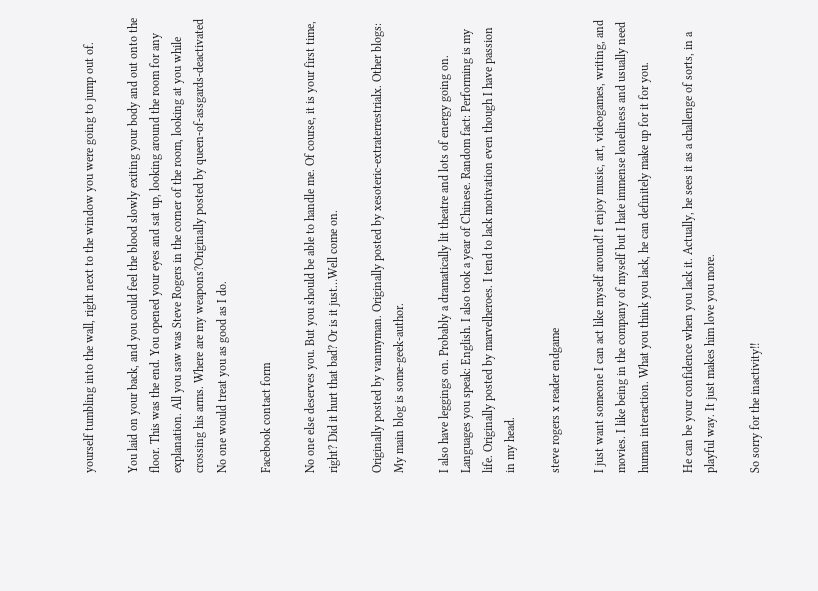yourself tumbling into the wall, right next to the window you were going to jump out of.

You laid on your back, and you could feel the blood slowly exiting your body and out onto the floor. This was the end. You opened your eyes and sat up, looking around the room for any explanation. All you saw was Steve Rogers in the corner of the room, looking at you while crossing his arms. Where are my weapons?Originally posted by queen-of-assgards-deactivated No one would treat you as good as I do.

Facebook contact form

No one else deserves you. But you should be able to handle me. Of course, it is your first time, right? Did it hurt that bad? Or is it just…Well come on.

Originally posted by vanmyman. Originally posted by xesoteric-extraterrestrialx. Other blogs: My main blog is some-geek-author.

I also have leggings on. Probably a dramatically lit theatre and lots of energy going on. Languages you speak: English. I also took a year of Chinese. Random fact: Performing is my life. Originally posted by marvelheroes. I tend to lack motivation even though I have passion in my head.

steve rogers x reader endgame

I just want someone I can act like myself around! I enjoy music, art, videogames, writing, and movies. I like being in the company of myself but I hate immense loneliness and usually need human interaction. What you think you lack, he can definitely make up for it for you.

He can be your confidence when you lack it. Actually, he sees it as a challenge of sorts, in a playful way. It just makes him love you more.

So sorry for the inactivity!!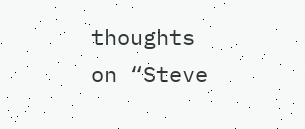thoughts on “Steve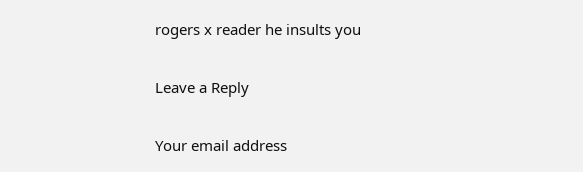rogers x reader he insults you

Leave a Reply

Your email address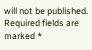will not be published. Required fields are marked *